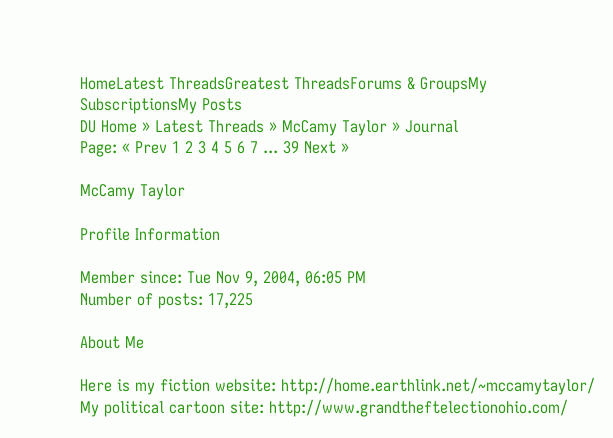HomeLatest ThreadsGreatest ThreadsForums & GroupsMy SubscriptionsMy Posts
DU Home » Latest Threads » McCamy Taylor » Journal
Page: « Prev 1 2 3 4 5 6 7 ... 39 Next »

McCamy Taylor

Profile Information

Member since: Tue Nov 9, 2004, 06:05 PM
Number of posts: 17,225

About Me

Here is my fiction website: http://home.earthlink.net/~mccamytaylor/ My political cartoon site: http://www.grandtheftelectionohio.com/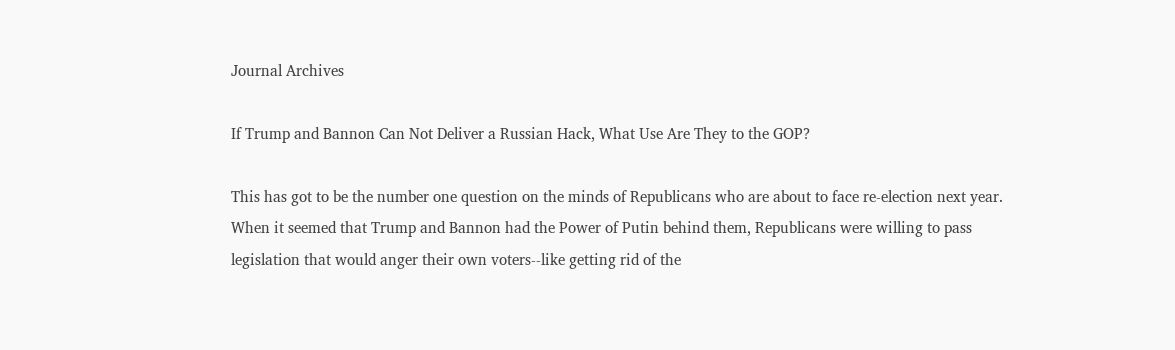Journal Archives

If Trump and Bannon Can Not Deliver a Russian Hack, What Use Are They to the GOP?

This has got to be the number one question on the minds of Republicans who are about to face re-election next year. When it seemed that Trump and Bannon had the Power of Putin behind them, Republicans were willing to pass legislation that would anger their own voters--like getting rid of the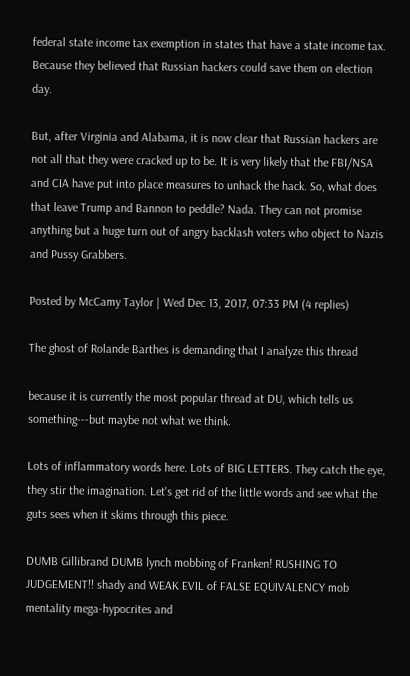federal state income tax exemption in states that have a state income tax. Because they believed that Russian hackers could save them on election day.

But, after Virginia and Alabama, it is now clear that Russian hackers are not all that they were cracked up to be. It is very likely that the FBI/NSA and CIA have put into place measures to unhack the hack. So, what does that leave Trump and Bannon to peddle? Nada. They can not promise anything but a huge turn out of angry backlash voters who object to Nazis and Pussy Grabbers.

Posted by McCamy Taylor | Wed Dec 13, 2017, 07:33 PM (4 replies)

The ghost of Rolande Barthes is demanding that I analyze this thread

because it is currently the most popular thread at DU, which tells us something---but maybe not what we think.

Lots of inflammatory words here. Lots of BIG LETTERS. They catch the eye, they stir the imagination. Let's get rid of the little words and see what the guts sees when it skims through this piece.

DUMB Gillibrand DUMB lynch mobbing of Franken! RUSHING TO JUDGEMENT!! shady and WEAK EVIL of FALSE EQUIVALENCY mob mentality mega-hypocrites and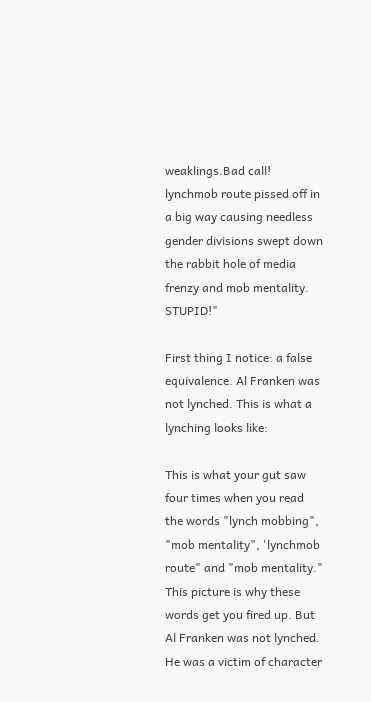weaklings.Bad call! lynchmob route pissed off in a big way causing needless gender divisions swept down the rabbit hole of media frenzy and mob mentality. STUPID!"

First thing I notice: a false equivalence. Al Franken was not lynched. This is what a lynching looks like:

This is what your gut saw four times when you read the words "lynch mobbing", "mob mentality", 'lynchmob route" and "mob mentality." This picture is why these words get you fired up. But Al Franken was not lynched. He was a victim of character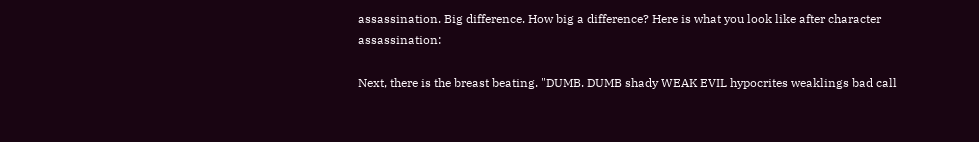assassination. Big difference. How big a difference? Here is what you look like after character assassination:

Next, there is the breast beating. "DUMB. DUMB shady WEAK EVIL hypocrites weaklings bad call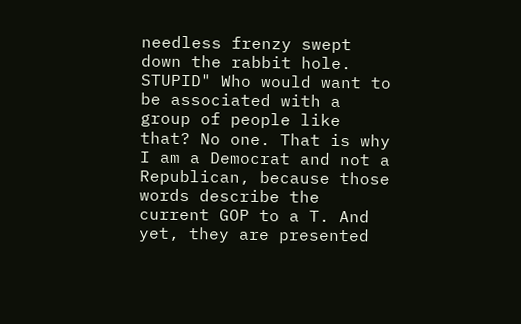needless frenzy swept down the rabbit hole. STUPID" Who would want to be associated with a group of people like that? No one. That is why I am a Democrat and not a Republican, because those words describe the current GOP to a T. And yet, they are presented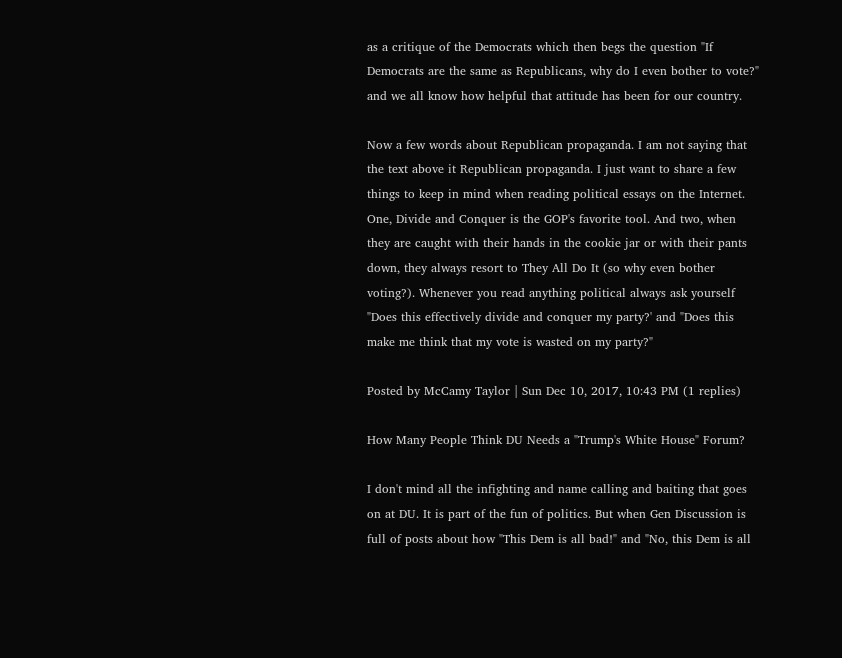as a critique of the Democrats which then begs the question "If Democrats are the same as Republicans, why do I even bother to vote?" and we all know how helpful that attitude has been for our country.

Now a few words about Republican propaganda. I am not saying that the text above it Republican propaganda. I just want to share a few things to keep in mind when reading political essays on the Internet. One, Divide and Conquer is the GOP's favorite tool. And two, when they are caught with their hands in the cookie jar or with their pants down, they always resort to They All Do It (so why even bother voting?). Whenever you read anything political always ask yourself "Does this effectively divide and conquer my party?' and "Does this make me think that my vote is wasted on my party?"

Posted by McCamy Taylor | Sun Dec 10, 2017, 10:43 PM (1 replies)

How Many People Think DU Needs a "Trump's White House" Forum?

I don't mind all the infighting and name calling and baiting that goes on at DU. It is part of the fun of politics. But when Gen Discussion is full of posts about how "This Dem is all bad!" and "No, this Dem is all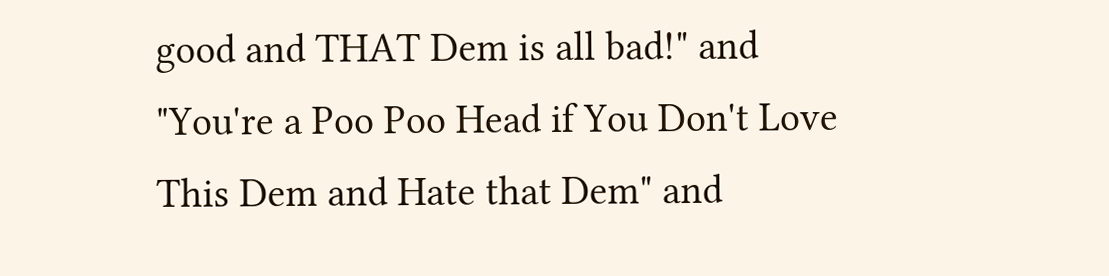good and THAT Dem is all bad!" and "You're a Poo Poo Head if You Don't Love This Dem and Hate that Dem" and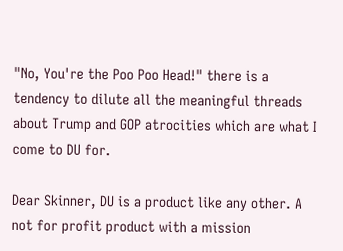"No, You're the Poo Poo Head!" there is a tendency to dilute all the meaningful threads about Trump and GOP atrocities which are what I come to DU for.

Dear Skinner, DU is a product like any other. A not for profit product with a mission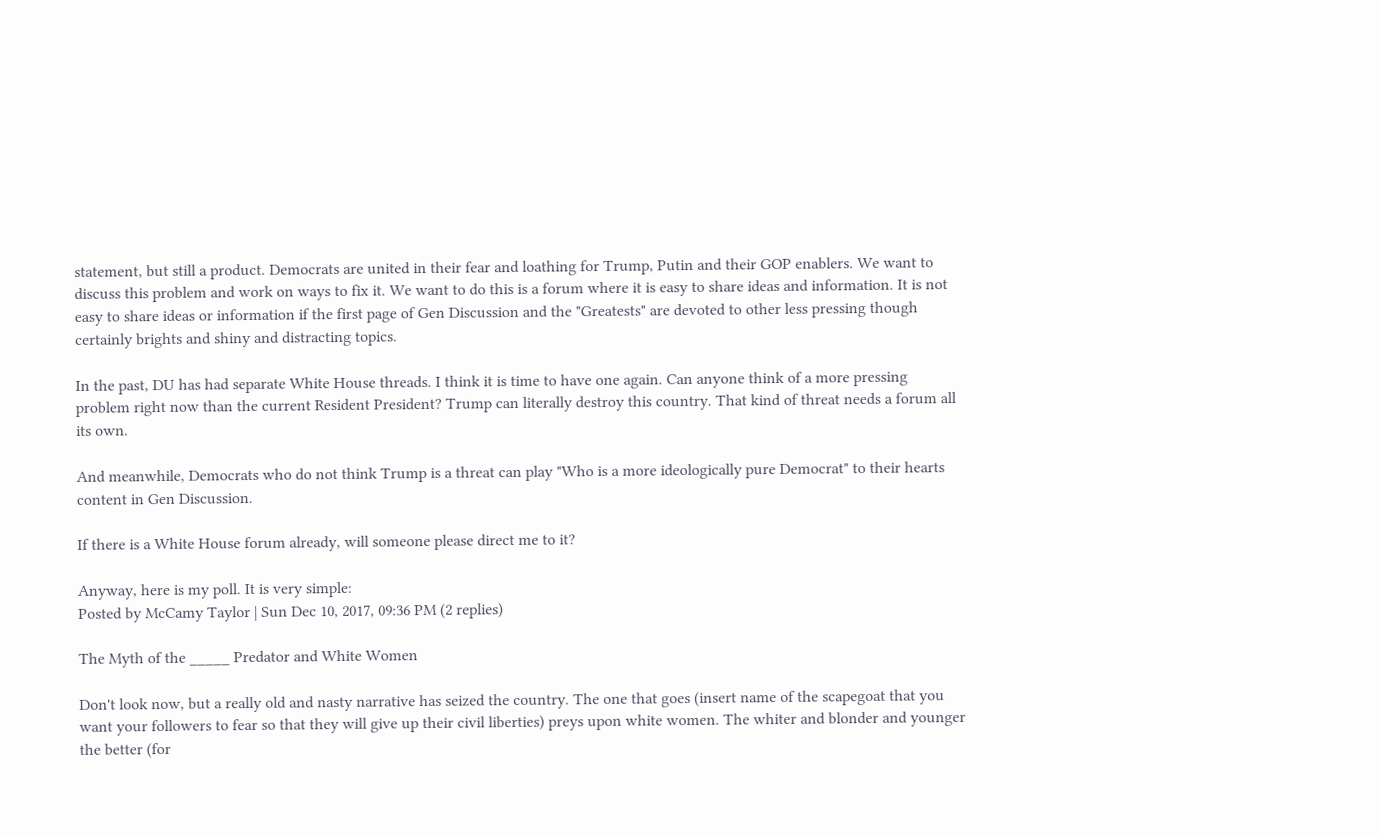statement, but still a product. Democrats are united in their fear and loathing for Trump, Putin and their GOP enablers. We want to discuss this problem and work on ways to fix it. We want to do this is a forum where it is easy to share ideas and information. It is not easy to share ideas or information if the first page of Gen Discussion and the "Greatests" are devoted to other less pressing though certainly brights and shiny and distracting topics.

In the past, DU has had separate White House threads. I think it is time to have one again. Can anyone think of a more pressing problem right now than the current Resident President? Trump can literally destroy this country. That kind of threat needs a forum all its own.

And meanwhile, Democrats who do not think Trump is a threat can play "Who is a more ideologically pure Democrat" to their hearts content in Gen Discussion.

If there is a White House forum already, will someone please direct me to it?

Anyway, here is my poll. It is very simple:
Posted by McCamy Taylor | Sun Dec 10, 2017, 09:36 PM (2 replies)

The Myth of the _____ Predator and White Women

Don't look now, but a really old and nasty narrative has seized the country. The one that goes (insert name of the scapegoat that you want your followers to fear so that they will give up their civil liberties) preys upon white women. The whiter and blonder and younger the better (for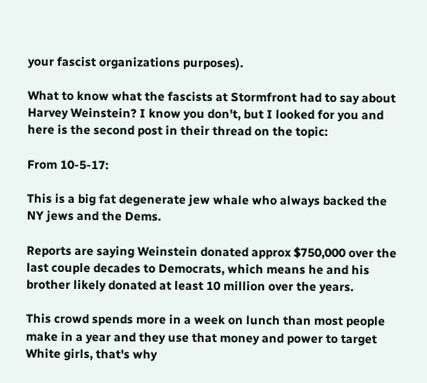your fascist organizations purposes).

What to know what the fascists at Stormfront had to say about Harvey Weinstein? I know you don't, but I looked for you and here is the second post in their thread on the topic:

From 10-5-17:

This is a big fat degenerate jew whale who always backed the NY jews and the Dems.

Reports are saying Weinstein donated approx $750,000 over the last couple decades to Democrats, which means he and his brother likely donated at least 10 million over the years.

This crowd spends more in a week on lunch than most people make in a year and they use that money and power to target White girls, that's why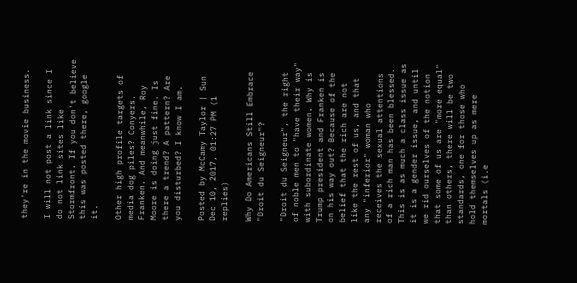they're in the movie business.

I will not post a link since I do not link sites like Stormfront. If you don't believe this was posted there, google it.

Other high profile targets of media dog piles? Conyers. Franken. And meanwhile, Roy Moore is doing just fine. Is there a trend? A pattern? Are you disturbed? I know I am.

Posted by McCamy Taylor | Sun Dec 10, 2017, 01:27 PM (1 replies)

Why Do Americans Still Embrace "Droit du Seigneur"?

"Droit du Seigneur", the right of noble men to "have their way" with subordinate women. Why is Trump president and Franken is on his way out? Because of the belief that the rich are not like the rest of us, and that any "inferior" woman who receives the sexual attentions of a rich man has been blessed.
This is as much a class issue as it is a gender issue, and until we rid ourselves of the notion that some of us are "more equal" than others, there will be two standards, one for those who hold themselves up as mere mortals (i.e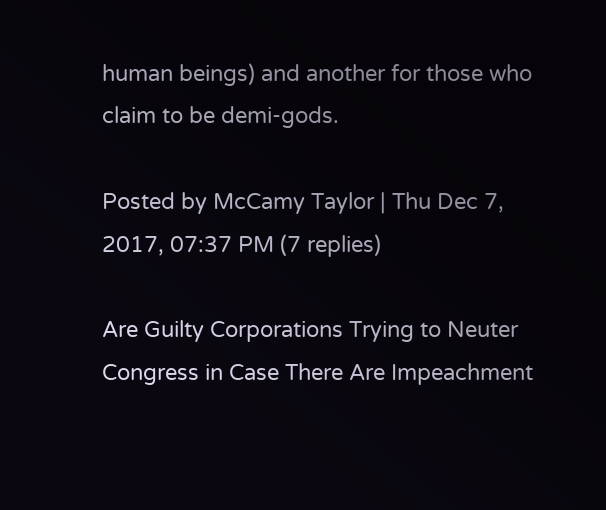human beings) and another for those who claim to be demi-gods.

Posted by McCamy Taylor | Thu Dec 7, 2017, 07:37 PM (7 replies)

Are Guilty Corporations Trying to Neuter Congress in Case There Are Impeachment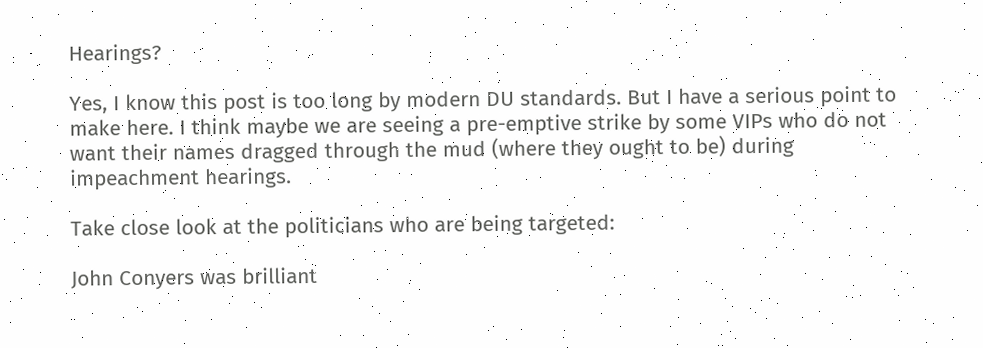Hearings?

Yes, I know this post is too long by modern DU standards. But I have a serious point to make here. I think maybe we are seeing a pre-emptive strike by some VIPs who do not want their names dragged through the mud (where they ought to be) during impeachment hearings.

Take close look at the politicians who are being targeted:

John Conyers was brilliant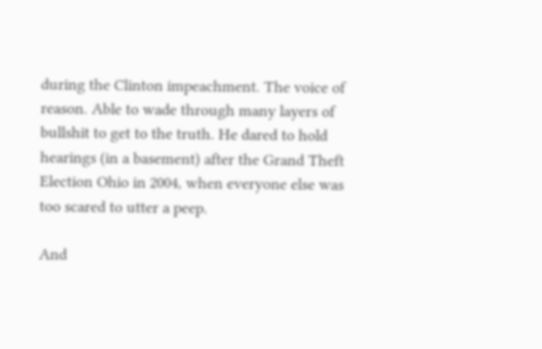during the Clinton impeachment. The voice of reason. Able to wade through many layers of bullshit to get to the truth. He dared to hold hearings (in a basement) after the Grand Theft Election Ohio in 2004, when everyone else was too scared to utter a peep.

And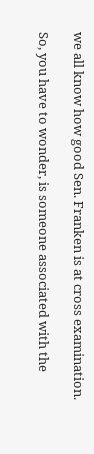we all know how good Sen. Franken is at cross examination.

So, you have to wonder, is someone associated with the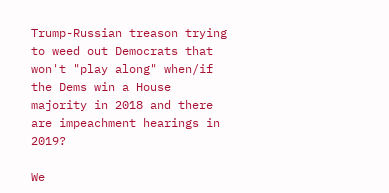Trump-Russian treason trying to weed out Democrats that won't "play along" when/if the Dems win a House majority in 2018 and there are impeachment hearings in 2019?

We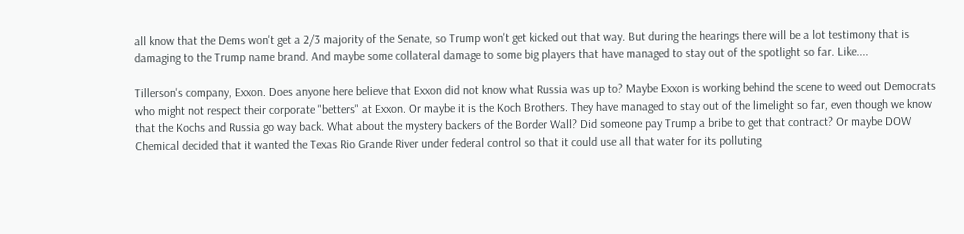all know that the Dems won't get a 2/3 majority of the Senate, so Trump won't get kicked out that way. But during the hearings there will be a lot testimony that is damaging to the Trump name brand. And maybe some collateral damage to some big players that have managed to stay out of the spotlight so far. Like....

Tillerson's company, Exxon. Does anyone here believe that Exxon did not know what Russia was up to? Maybe Exxon is working behind the scene to weed out Democrats who might not respect their corporate "betters" at Exxon. Or maybe it is the Koch Brothers. They have managed to stay out of the limelight so far, even though we know that the Kochs and Russia go way back. What about the mystery backers of the Border Wall? Did someone pay Trump a bribe to get that contract? Or maybe DOW Chemical decided that it wanted the Texas Rio Grande River under federal control so that it could use all that water for its polluting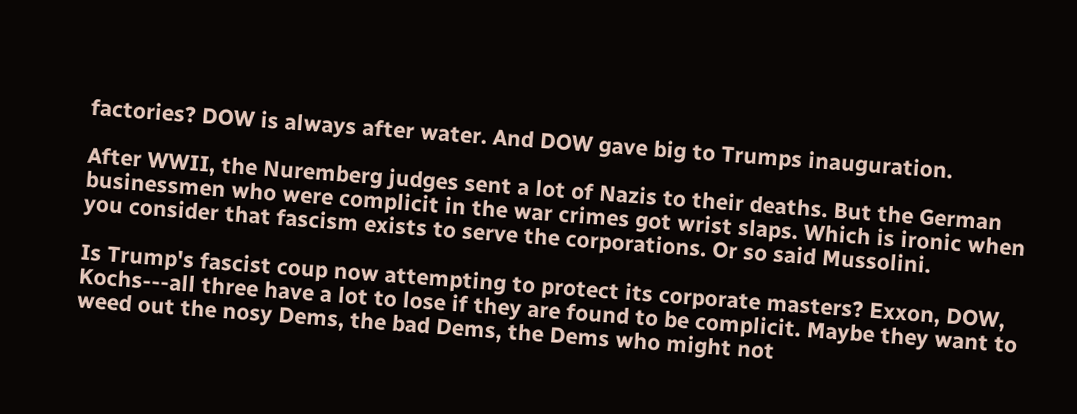factories? DOW is always after water. And DOW gave big to Trumps inauguration.

After WWII, the Nuremberg judges sent a lot of Nazis to their deaths. But the German businessmen who were complicit in the war crimes got wrist slaps. Which is ironic when you consider that fascism exists to serve the corporations. Or so said Mussolini.

Is Trump's fascist coup now attempting to protect its corporate masters? Exxon, DOW, Kochs---all three have a lot to lose if they are found to be complicit. Maybe they want to weed out the nosy Dems, the bad Dems, the Dems who might not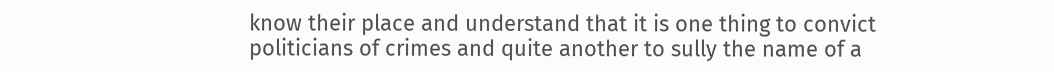know their place and understand that it is one thing to convict politicians of crimes and quite another to sully the name of a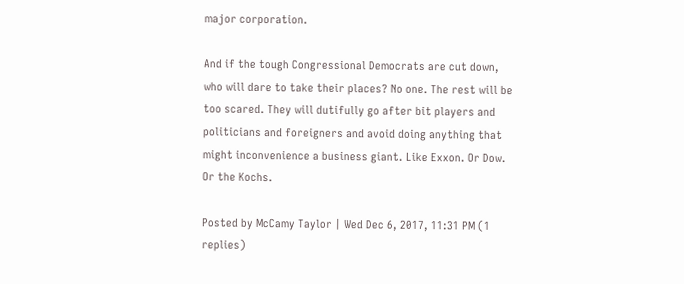major corporation.

And if the tough Congressional Democrats are cut down, who will dare to take their places? No one. The rest will be too scared. They will dutifully go after bit players and politicians and foreigners and avoid doing anything that might inconvenience a business giant. Like Exxon. Or Dow. Or the Kochs.

Posted by McCamy Taylor | Wed Dec 6, 2017, 11:31 PM (1 replies)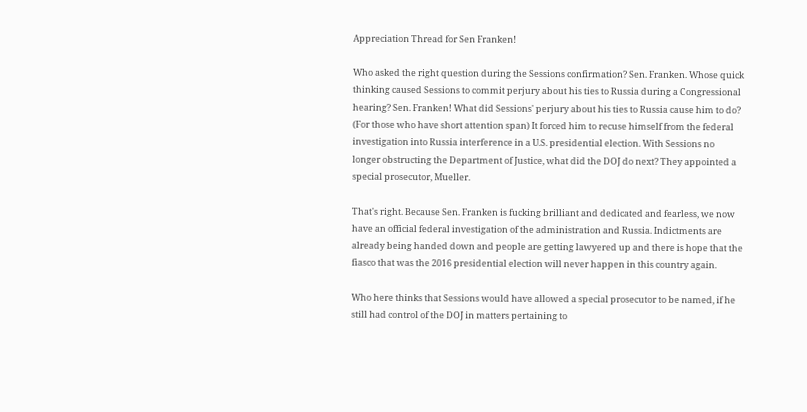Appreciation Thread for Sen Franken!

Who asked the right question during the Sessions confirmation? Sen. Franken. Whose quick thinking caused Sessions to commit perjury about his ties to Russia during a Congressional hearing? Sen. Franken! What did Sessions' perjury about his ties to Russia cause him to do? (For those who have short attention span) It forced him to recuse himself from the federal investigation into Russia interference in a U.S. presidential election. With Sessions no longer obstructing the Department of Justice, what did the DOJ do next? They appointed a special prosecutor, Mueller.

That's right. Because Sen. Franken is fucking brilliant and dedicated and fearless, we now have an official federal investigation of the administration and Russia. Indictments are already being handed down and people are getting lawyered up and there is hope that the fiasco that was the 2016 presidential election will never happen in this country again.

Who here thinks that Sessions would have allowed a special prosecutor to be named, if he still had control of the DOJ in matters pertaining to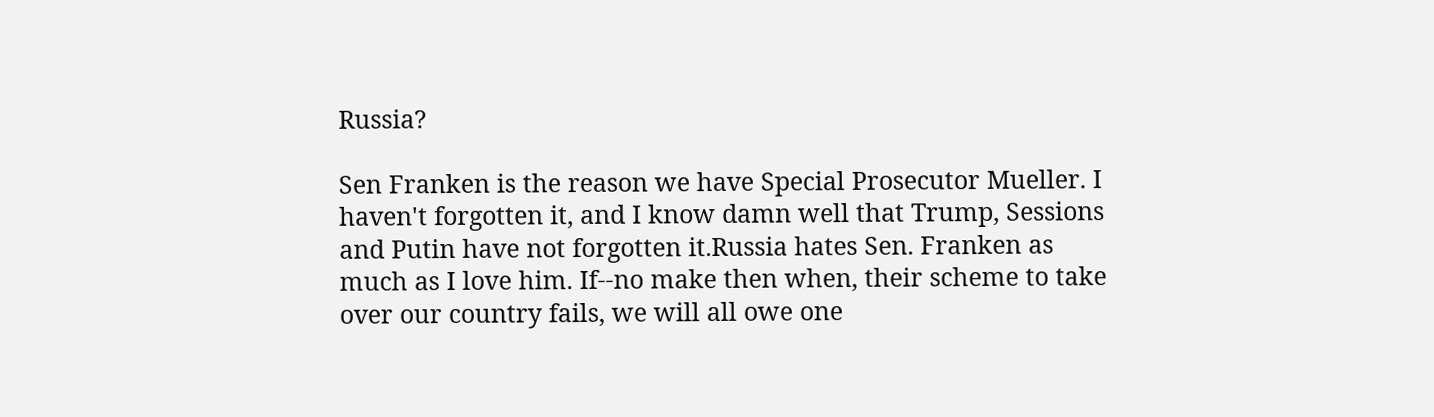Russia?

Sen Franken is the reason we have Special Prosecutor Mueller. I haven't forgotten it, and I know damn well that Trump, Sessions and Putin have not forgotten it.Russia hates Sen. Franken as much as I love him. If--no make then when, their scheme to take over our country fails, we will all owe one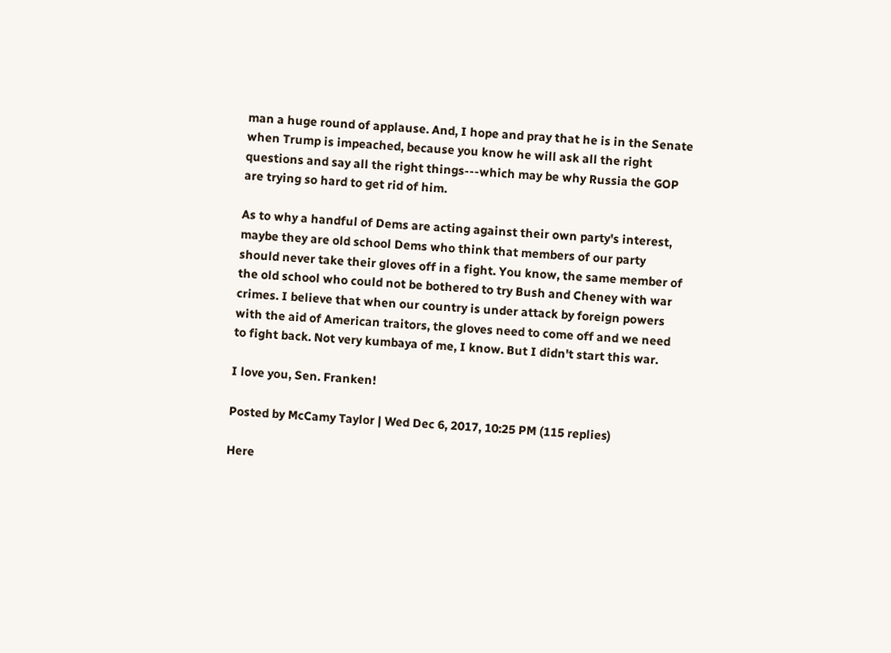man a huge round of applause. And, I hope and pray that he is in the Senate when Trump is impeached, because you know he will ask all the right questions and say all the right things---which may be why Russia the GOP are trying so hard to get rid of him.

As to why a handful of Dems are acting against their own party's interest, maybe they are old school Dems who think that members of our party should never take their gloves off in a fight. You know, the same member of the old school who could not be bothered to try Bush and Cheney with war crimes. I believe that when our country is under attack by foreign powers with the aid of American traitors, the gloves need to come off and we need to fight back. Not very kumbaya of me, I know. But I didn't start this war.

I love you, Sen. Franken!

Posted by McCamy Taylor | Wed Dec 6, 2017, 10:25 PM (115 replies)

Here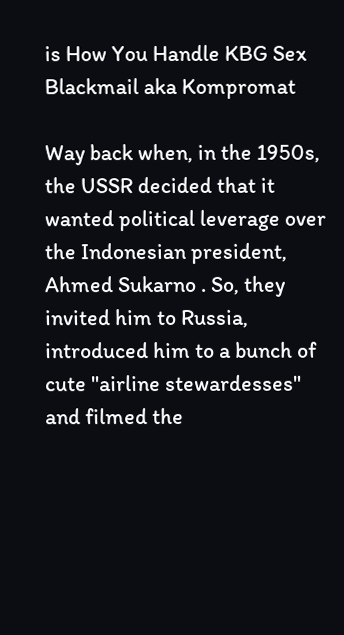is How You Handle KBG Sex Blackmail aka Kompromat

Way back when, in the 1950s, the USSR decided that it wanted political leverage over the Indonesian president, Ahmed Sukarno . So, they invited him to Russia, introduced him to a bunch of cute "airline stewardesses" and filmed the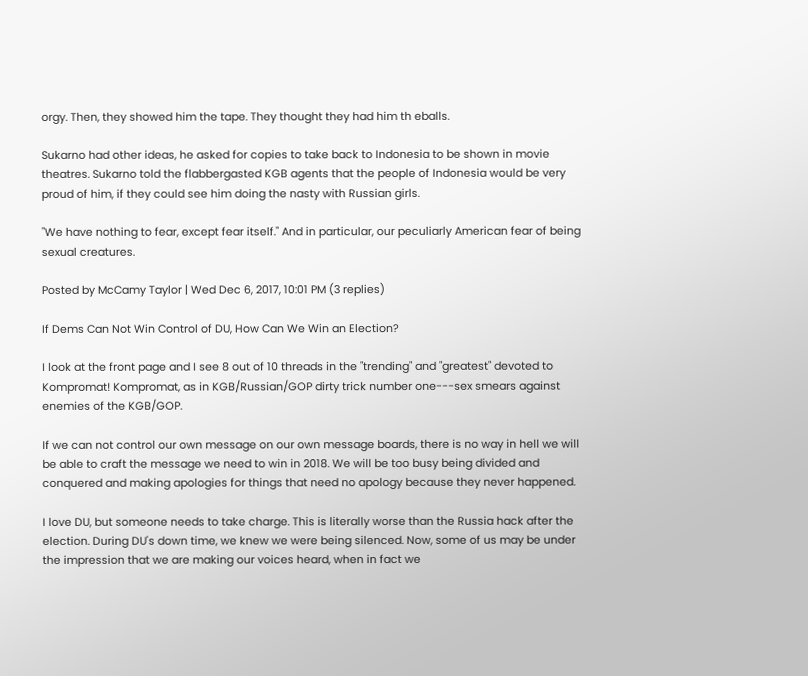orgy. Then, they showed him the tape. They thought they had him th eballs.

Sukarno had other ideas, he asked for copies to take back to Indonesia to be shown in movie theatres. Sukarno told the flabbergasted KGB agents that the people of Indonesia would be very proud of him, if they could see him doing the nasty with Russian girls.

"We have nothing to fear, except fear itself." And in particular, our peculiarly American fear of being sexual creatures.

Posted by McCamy Taylor | Wed Dec 6, 2017, 10:01 PM (3 replies)

If Dems Can Not Win Control of DU, How Can We Win an Election?

I look at the front page and I see 8 out of 10 threads in the "trending" and "greatest" devoted to Kompromat! Kompromat, as in KGB/Russian/GOP dirty trick number one---sex smears against enemies of the KGB/GOP.

If we can not control our own message on our own message boards, there is no way in hell we will be able to craft the message we need to win in 2018. We will be too busy being divided and conquered and making apologies for things that need no apology because they never happened.

I love DU, but someone needs to take charge. This is literally worse than the Russia hack after the election. During DU's down time, we knew we were being silenced. Now, some of us may be under the impression that we are making our voices heard, when in fact we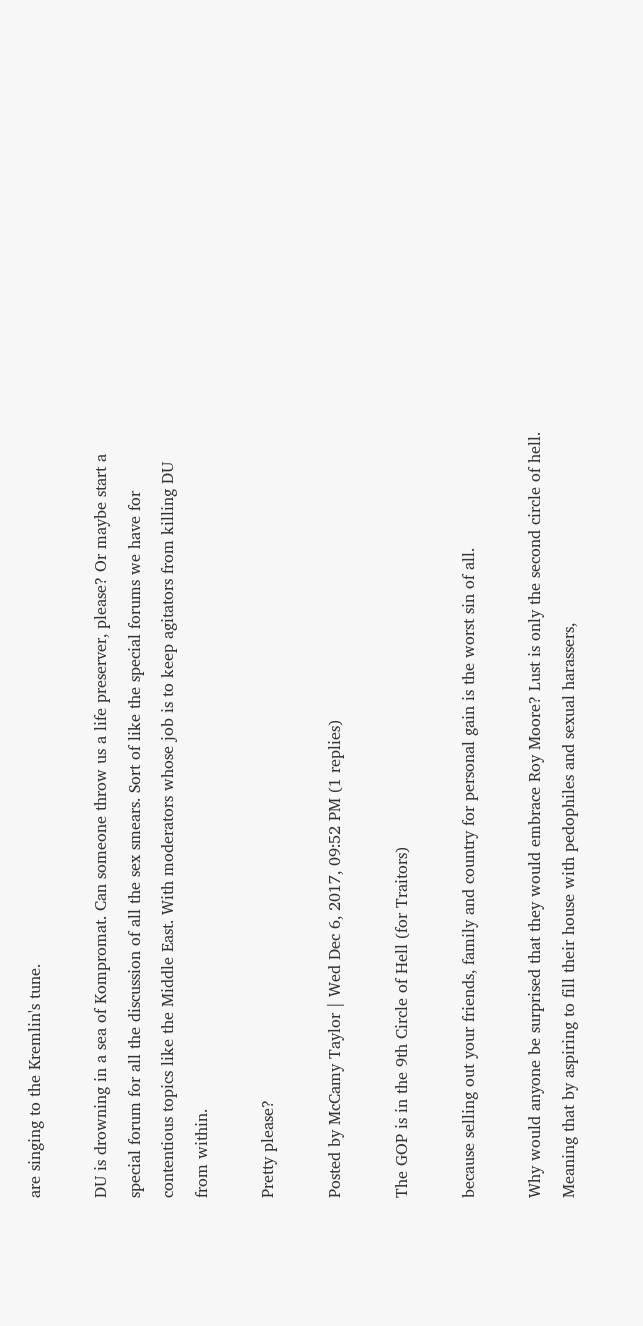are singing to the Kremlin's tune.

DU is drowning in a sea of Kompromat. Can someone throw us a life preserver, please? Or maybe start a special forum for all the discussion of all the sex smears. Sort of like the special forums we have for contentious topics like the Middle East. With moderators whose job is to keep agitators from killing DU from within.

Pretty please?

Posted by McCamy Taylor | Wed Dec 6, 2017, 09:52 PM (1 replies)

The GOP is in the 9th Circle of Hell (for Traitors)

because selling out your friends, family and country for personal gain is the worst sin of all.

Why would anyone be surprised that they would embrace Roy Moore? Lust is only the second circle of hell. Meaning that by aspiring to fill their house with pedophiles and sexual harassers,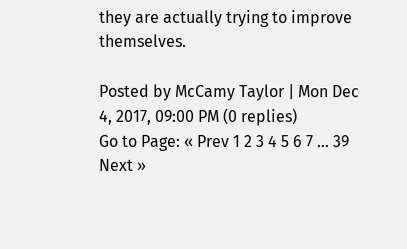they are actually trying to improve themselves.

Posted by McCamy Taylor | Mon Dec 4, 2017, 09:00 PM (0 replies)
Go to Page: « Prev 1 2 3 4 5 6 7 ... 39 Next »